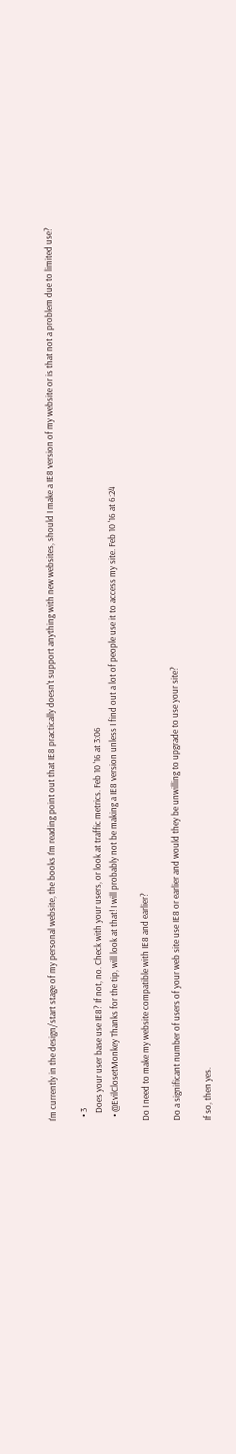I'm currently in the design/start stage of my personal website, the books I'm reading point out that IE8 practically doesn't support anything with new websites, should I make a IE8 version of my website or is that not a problem due to limited use?

  • 3
    Does your user base use IE8? If not, no. Check with your users, or look at traffic metrics. Feb 10 '16 at 3:06
  • @EvilClosetMonkey Thanks for the tip, will look at that! I will probably not be making a IE8 version unless I find out a lot of people use it to access my site. Feb 10 '16 at 6:24

Do I need to make my website compatible with IE8 and earlier?

Do a significant number of users of your web site use IE8 or earlier and would they be unwilling to upgrade to use your site?

If so, then yes.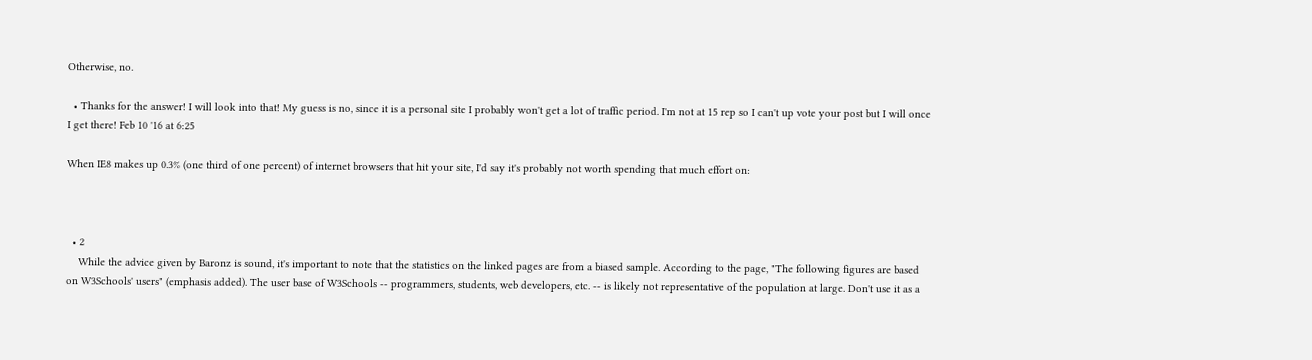Otherwise, no.

  • Thanks for the answer! I will look into that! My guess is no, since it is a personal site I probably won't get a lot of traffic period. I'm not at 15 rep so I can't up vote your post but I will once I get there! Feb 10 '16 at 6:25

When IE8 makes up 0.3% (one third of one percent) of internet browsers that hit your site, I'd say it's probably not worth spending that much effort on:



  • 2
    While the advice given by Baronz is sound, it's important to note that the statistics on the linked pages are from a biased sample. According to the page, "The following figures are based on W3Schools' users" (emphasis added). The user base of W3Schools -- programmers, students, web developers, etc. -- is likely not representative of the population at large. Don't use it as a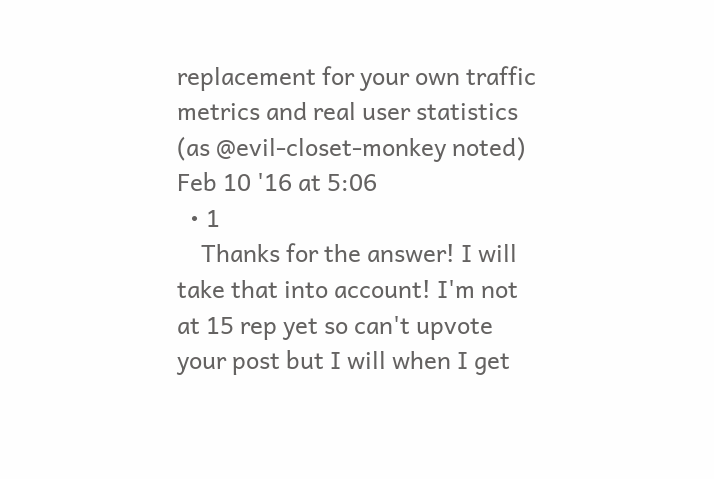replacement for your own traffic metrics and real user statistics (as @evil-closet-monkey noted) Feb 10 '16 at 5:06
  • 1
    Thanks for the answer! I will take that into account! I'm not at 15 rep yet so can't upvote your post but I will when I get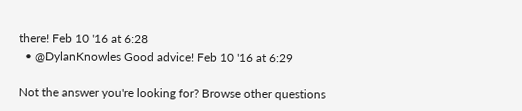there! Feb 10 '16 at 6:28
  • @DylanKnowles Good advice! Feb 10 '16 at 6:29

Not the answer you're looking for? Browse other questions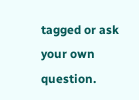tagged or ask your own question.